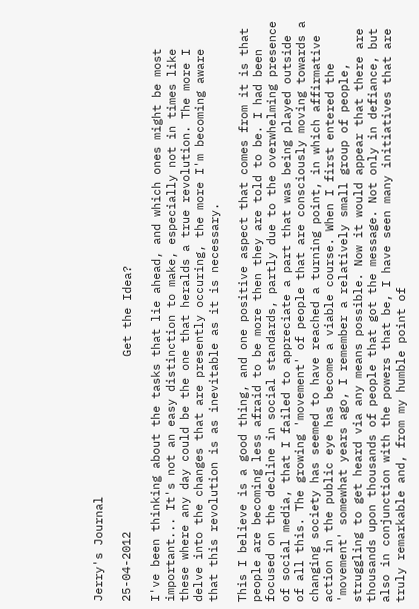Jerry's Journal

25-04-2012                         Get the Idea?

I've been thinking about the tasks that lie ahead, and which ones might be most important... It's not an easy distinction to make, especially not in times like these where any day could be the one that heralds a true revolution. The more I delve into the changes that are presently occuring, the more I'm becoming aware that this revolution is as inevitable as it is necessary.

This I believe is a good thing, and one positive aspect that comes from it is that people are becoming less afraid to be more then they are told to be. I had been focused on the decline in social standards, partly due to the overwhelming presence of social media, that I failed to appreciate a part that was being played outside of all this. The growing 'movement' of people that are consciously moving towards a changing society has seemed to have reached a turning point, in which affirmative action in the public eye has become a viable course. When I first entered the 'movement' somewhat years ago, I remember a relatively small group of people, struggling to get heard via any means possible. Now it would appear that there are thousands upon thousands of people that got the message. Not only in defiance, but also in conjunction with the powers that be, I have seen many initiatives that are truly remarkable and, from my humble point of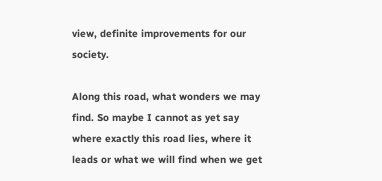view, definite improvements for our society.

Along this road, what wonders we may find. So maybe I cannot as yet say where exactly this road lies, where it leads or what we will find when we get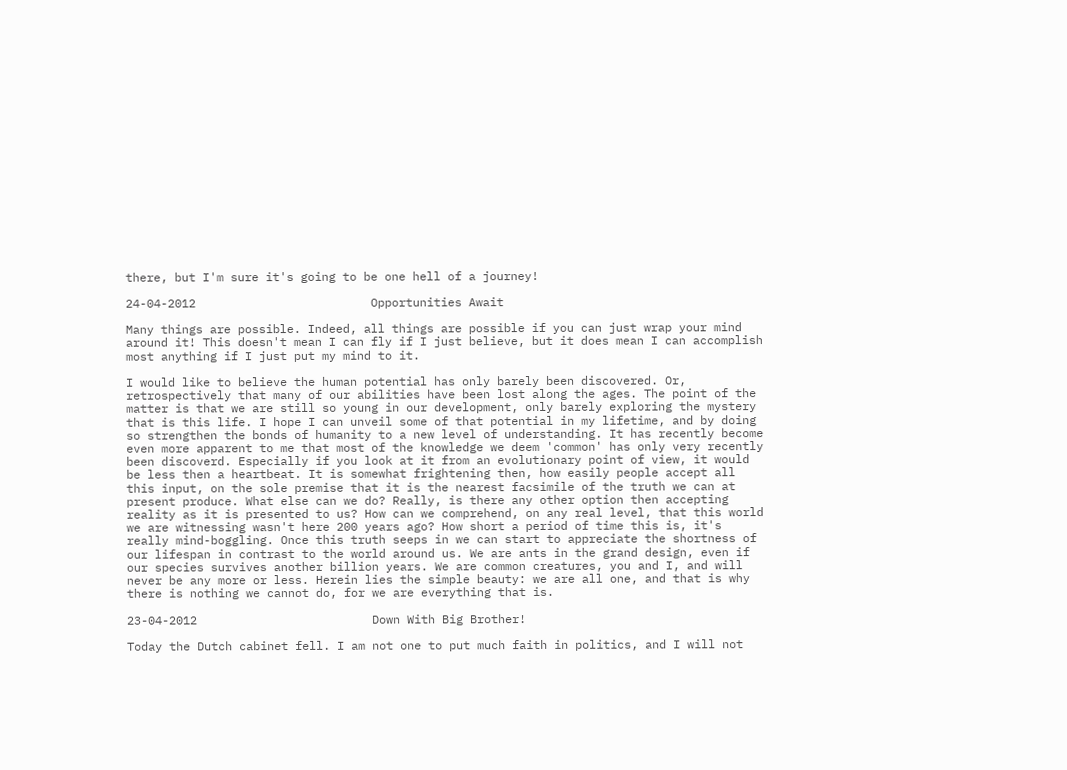there, but I'm sure it's going to be one hell of a journey!

24-04-2012                         Opportunities Await

Many things are possible. Indeed, all things are possible if you can just wrap your mind around it! This doesn't mean I can fly if I just believe, but it does mean I can accomplish most anything if I just put my mind to it.

I would like to believe the human potential has only barely been discovered. Or, retrospectively that many of our abilities have been lost along the ages. The point of the matter is that we are still so young in our development, only barely exploring the mystery that is this life. I hope I can unveil some of that potential in my lifetime, and by doing so strengthen the bonds of humanity to a new level of understanding. It has recently become even more apparent to me that most of the knowledge we deem 'common' has only very recently been discoverd. Especially if you look at it from an evolutionary point of view, it would be less then a heartbeat. It is somewhat frightening then, how easily people accept all this input, on the sole premise that it is the nearest facsimile of the truth we can at present produce. What else can we do? Really, is there any other option then accepting reality as it is presented to us? How can we comprehend, on any real level, that this world we are witnessing wasn't here 200 years ago? How short a period of time this is, it's really mind-boggling. Once this truth seeps in we can start to appreciate the shortness of our lifespan in contrast to the world around us. We are ants in the grand design, even if our species survives another billion years. We are common creatures, you and I, and will never be any more or less. Herein lies the simple beauty: we are all one, and that is why there is nothing we cannot do, for we are everything that is.

23-04-2012                         Down With Big Brother!

Today the Dutch cabinet fell. I am not one to put much faith in politics, and I will not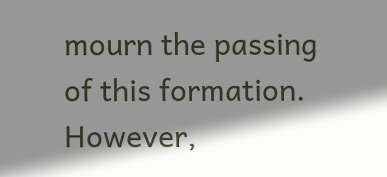mourn the passing of this formation. However,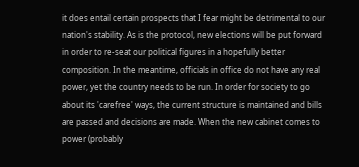it does entail certain prospects that I fear might be detrimental to our nation's stability. As is the protocol, new elections will be put forward in order to re-seat our political figures in a hopefully better composition. In the meantime, officials in office do not have any real power, yet the country needs to be run. In order for society to go about its 'carefree' ways, the current structure is maintained and bills are passed and decisions are made. When the new cabinet comes to power (probably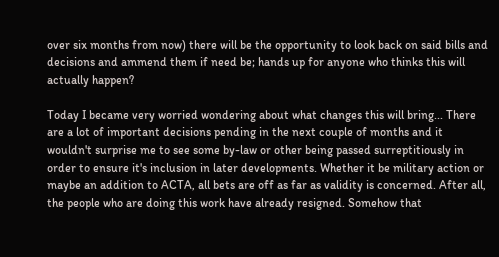over six months from now) there will be the opportunity to look back on said bills and decisions and ammend them if need be; hands up for anyone who thinks this will actually happen?

Today I became very worried wondering about what changes this will bring... There are a lot of important decisions pending in the next couple of months and it wouldn't surprise me to see some by-law or other being passed surreptitiously in order to ensure it's inclusion in later developments. Whether it be military action or maybe an addition to ACTA, all bets are off as far as validity is concerned. After all, the people who are doing this work have already resigned. Somehow that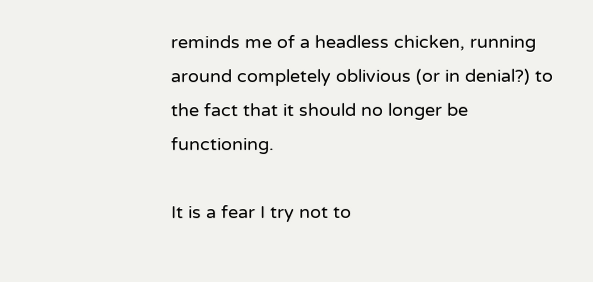reminds me of a headless chicken, running around completely oblivious (or in denial?) to the fact that it should no longer be functioning.

It is a fear I try not to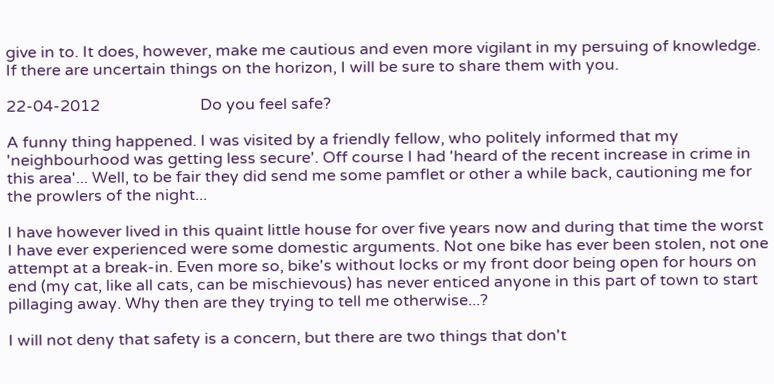give in to. It does, however, make me cautious and even more vigilant in my persuing of knowledge. If there are uncertain things on the horizon, I will be sure to share them with you.

22-04-2012                         Do you feel safe?

A funny thing happened. I was visited by a friendly fellow, who politely informed that my 'neighbourhood was getting less secure'. Off course I had 'heard of the recent increase in crime in this area'... Well, to be fair they did send me some pamflet or other a while back, cautioning me for the prowlers of the night...

I have however lived in this quaint little house for over five years now and during that time the worst I have ever experienced were some domestic arguments. Not one bike has ever been stolen, not one attempt at a break-in. Even more so, bike's without locks or my front door being open for hours on end (my cat, like all cats, can be mischievous) has never enticed anyone in this part of town to start pillaging away. Why then are they trying to tell me otherwise...?

I will not deny that safety is a concern, but there are two things that don't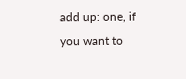add up: one, if you want to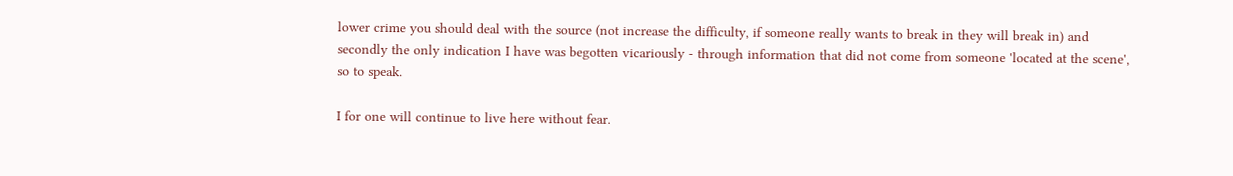lower crime you should deal with the source (not increase the difficulty, if someone really wants to break in they will break in) and secondly the only indication I have was begotten vicariously - through information that did not come from someone 'located at the scene', so to speak.

I for one will continue to live here without fear.